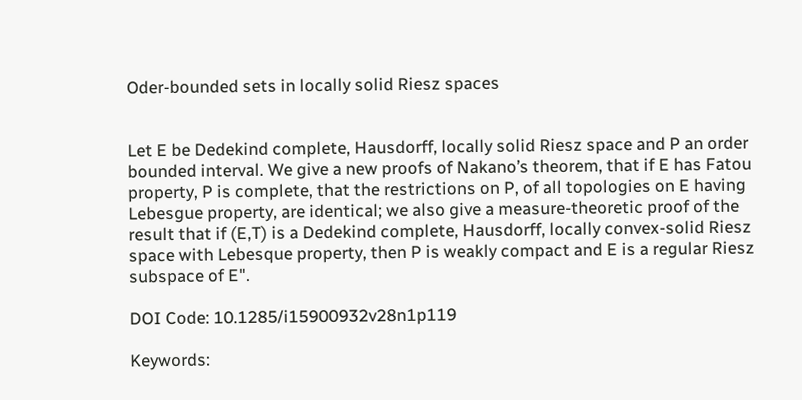Oder-bounded sets in locally solid Riesz spaces


Let E be Dedekind complete, Hausdorff, locally solid Riesz space and P an order bounded interval. We give a new proofs of Nakano’s theorem, that if E has Fatou property, P is complete, that the restrictions on P, of all topologies on E having Lebesgue property, are identical; we also give a measure-theoretic proof of the result that if (E,T) is a Dedekind complete, Hausdorff, locally convex-solid Riesz space with Lebesque property, then P is weakly compact and E is a regular Riesz subspace of E".

DOI Code: 10.1285/i15900932v28n1p119

Keywords: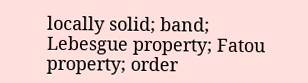locally solid; band; Lebesgue property; Fatou property; order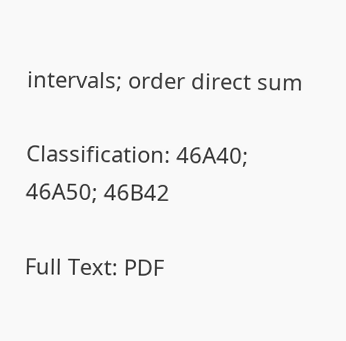intervals; order direct sum

Classification: 46A40; 46A50; 46B42

Full Text: PDF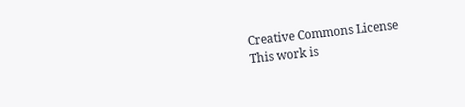Creative Commons License
This work is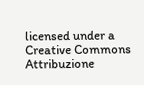licensed under a Creative Commons Attribuzione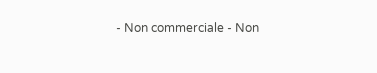- Non commerciale - Non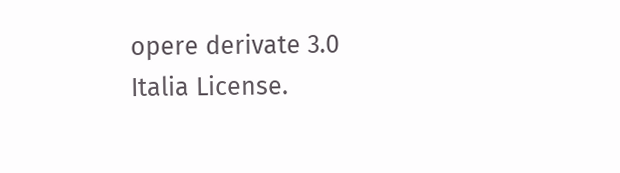opere derivate 3.0 Italia License.